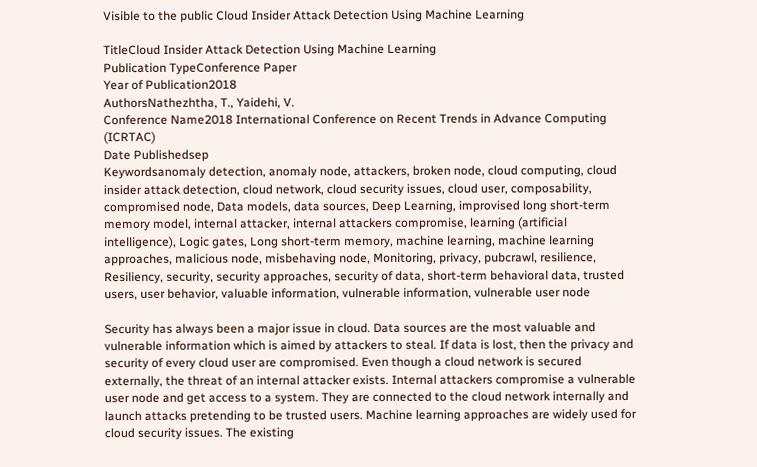Visible to the public Cloud Insider Attack Detection Using Machine Learning

TitleCloud Insider Attack Detection Using Machine Learning
Publication TypeConference Paper
Year of Publication2018
AuthorsNathezhtha, T., Yaidehi, V.
Conference Name2018 International Conference on Recent Trends in Advance Computing (ICRTAC)
Date Publishedsep
Keywordsanomaly detection, anomaly node, attackers, broken node, cloud computing, cloud insider attack detection, cloud network, cloud security issues, cloud user, composability, compromised node, Data models, data sources, Deep Learning, improvised long short-term memory model, internal attacker, internal attackers compromise, learning (artificial intelligence), Logic gates, Long short-term memory, machine learning, machine learning approaches, malicious node, misbehaving node, Monitoring, privacy, pubcrawl, resilience, Resiliency, security, security approaches, security of data, short-term behavioral data, trusted users, user behavior, valuable information, vulnerable information, vulnerable user node

Security has always been a major issue in cloud. Data sources are the most valuable and vulnerable information which is aimed by attackers to steal. If data is lost, then the privacy and security of every cloud user are compromised. Even though a cloud network is secured externally, the threat of an internal attacker exists. Internal attackers compromise a vulnerable user node and get access to a system. They are connected to the cloud network internally and launch attacks pretending to be trusted users. Machine learning approaches are widely used for cloud security issues. The existing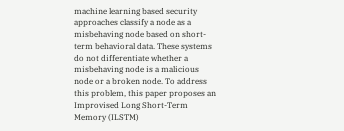machine learning based security approaches classify a node as a misbehaving node based on short-term behavioral data. These systems do not differentiate whether a misbehaving node is a malicious node or a broken node. To address this problem, this paper proposes an Improvised Long Short-Term Memory (ILSTM)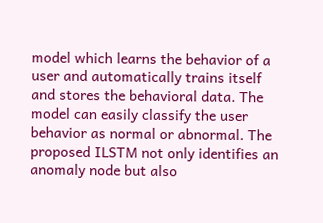model which learns the behavior of a user and automatically trains itself and stores the behavioral data. The model can easily classify the user behavior as normal or abnormal. The proposed ILSTM not only identifies an anomaly node but also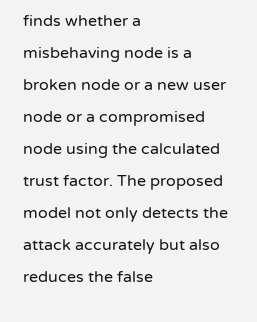finds whether a misbehaving node is a broken node or a new user node or a compromised node using the calculated trust factor. The proposed model not only detects the attack accurately but also reduces the false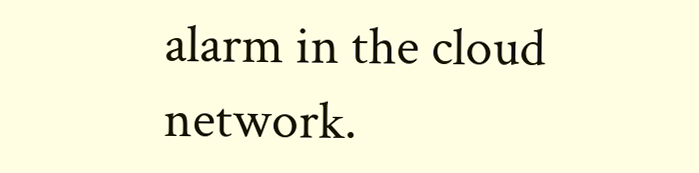alarm in the cloud network.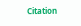Citation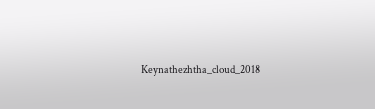Keynathezhtha_cloud_2018